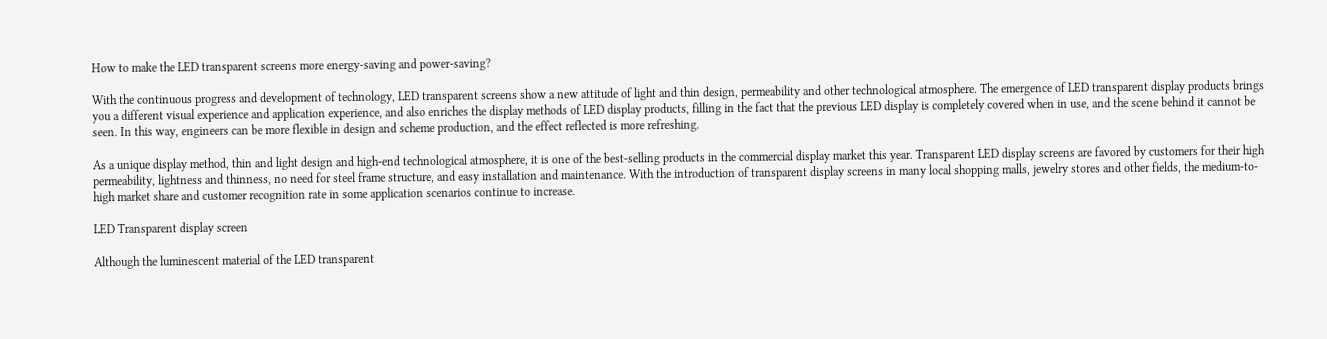How to make the LED transparent screens more energy-saving and power-saving?

With the continuous progress and development of technology, LED transparent screens show a new attitude of light and thin design, permeability and other technological atmosphere. The emergence of LED transparent display products brings you a different visual experience and application experience, and also enriches the display methods of LED display products, filling in the fact that the previous LED display is completely covered when in use, and the scene behind it cannot be seen. In this way, engineers can be more flexible in design and scheme production, and the effect reflected is more refreshing.

As a unique display method, thin and light design and high-end technological atmosphere, it is one of the best-selling products in the commercial display market this year. Transparent LED display screens are favored by customers for their high permeability, lightness and thinness, no need for steel frame structure, and easy installation and maintenance. With the introduction of transparent display screens in many local shopping malls, jewelry stores and other fields, the medium-to-high market share and customer recognition rate in some application scenarios continue to increase.

LED Transparent display screen

Although the luminescent material of the LED transparent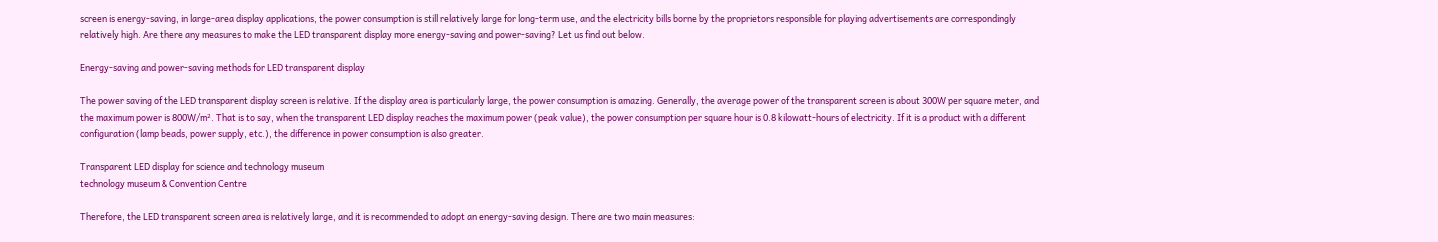screen is energy-saving, in large-area display applications, the power consumption is still relatively large for long-term use, and the electricity bills borne by the proprietors responsible for playing advertisements are correspondingly relatively high. Are there any measures to make the LED transparent display more energy-saving and power-saving? Let us find out below.

Energy-saving and power-saving methods for LED transparent display

The power saving of the LED transparent display screen is relative. If the display area is particularly large, the power consumption is amazing. Generally, the average power of the transparent screen is about 300W per square meter, and the maximum power is 800W/m². That is to say, when the transparent LED display reaches the maximum power (peak value), the power consumption per square hour is 0.8 kilowatt-hours of electricity. If it is a product with a different configuration (lamp beads, power supply, etc.), the difference in power consumption is also greater.

Transparent LED display for science and technology museum
technology museum & Convention Centre

Therefore, the LED transparent screen area is relatively large, and it is recommended to adopt an energy-saving design. There are two main measures: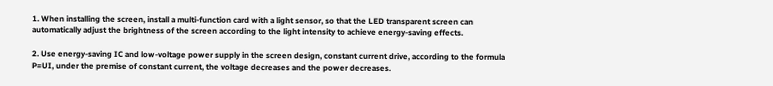1. When installing the screen, install a multi-function card with a light sensor, so that the LED transparent screen can automatically adjust the brightness of the screen according to the light intensity to achieve energy-saving effects.

2. Use energy-saving IC and low-voltage power supply in the screen design, constant current drive, according to the formula P=UI, under the premise of constant current, the voltage decreases and the power decreases.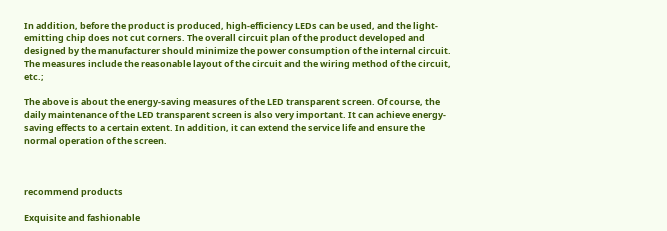In addition, before the product is produced, high-efficiency LEDs can be used, and the light-emitting chip does not cut corners. The overall circuit plan of the product developed and designed by the manufacturer should minimize the power consumption of the internal circuit. The measures include the reasonable layout of the circuit and the wiring method of the circuit, etc.;

The above is about the energy-saving measures of the LED transparent screen. Of course, the daily maintenance of the LED transparent screen is also very important. It can achieve energy-saving effects to a certain extent. In addition, it can extend the service life and ensure the normal operation of the screen.



recommend products

Exquisite and fashionable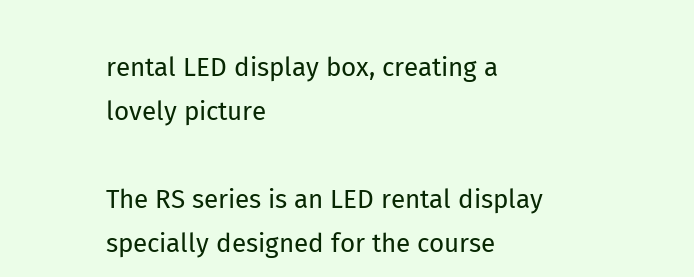rental LED display box, creating a lovely picture

The RS series is an LED rental display specially designed for the course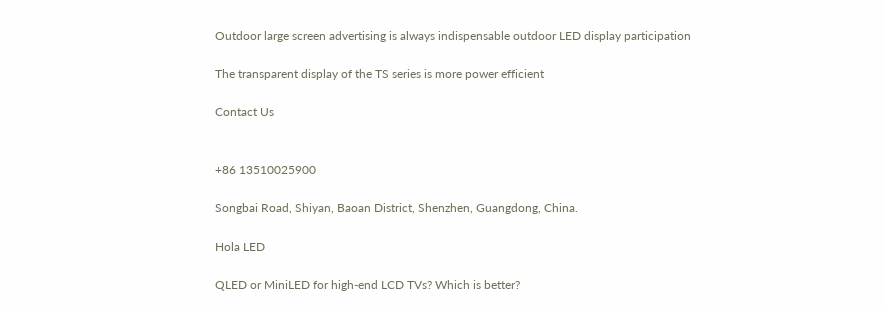Outdoor large screen advertising is always indispensable outdoor LED display participation

The transparent display of the TS series is more power efficient

Contact Us


+86 13510025900

Songbai Road, Shiyan, Baoan District, Shenzhen, Guangdong, China.

Hola LED

QLED or MiniLED for high-end LCD TVs? Which is better?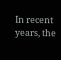In recent years, the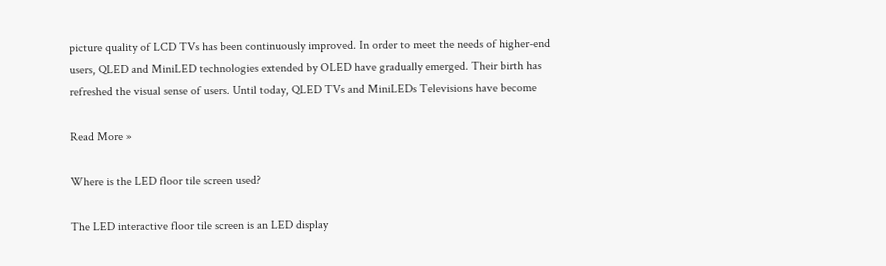picture quality of LCD TVs has been continuously improved. In order to meet the needs of higher-end users, QLED and MiniLED technologies extended by OLED have gradually emerged. Their birth has refreshed the visual sense of users. Until today, QLED TVs and MiniLEDs Televisions have become

Read More »

Where is the LED floor tile screen used?

The LED interactive floor tile screen is an LED display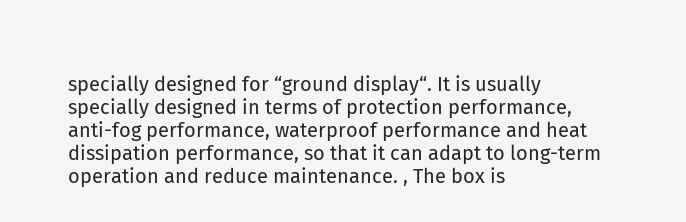specially designed for “ground display“. It is usually specially designed in terms of protection performance, anti-fog performance, waterproof performance and heat dissipation performance, so that it can adapt to long-term operation and reduce maintenance. , The box is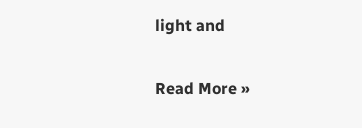light and

Read More »